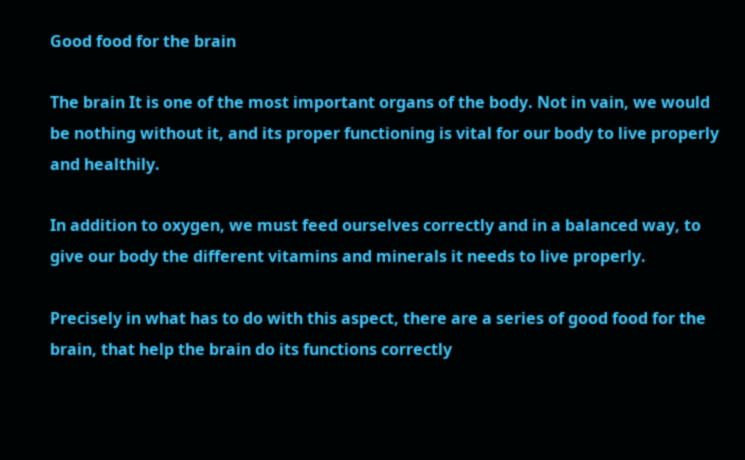Good food for the brain

The brain It is one of the most important organs of the body. Not in vain, we would be nothing without it, and its proper functioning is vital for our body to live properly and healthily.

In addition to oxygen, we must feed ourselves correctly and in a balanced way, to give our body the different vitamins and minerals it needs to live properly.

Precisely in what has to do with this aspect, there are a series of good food for the brain, that help the brain do its functions correctly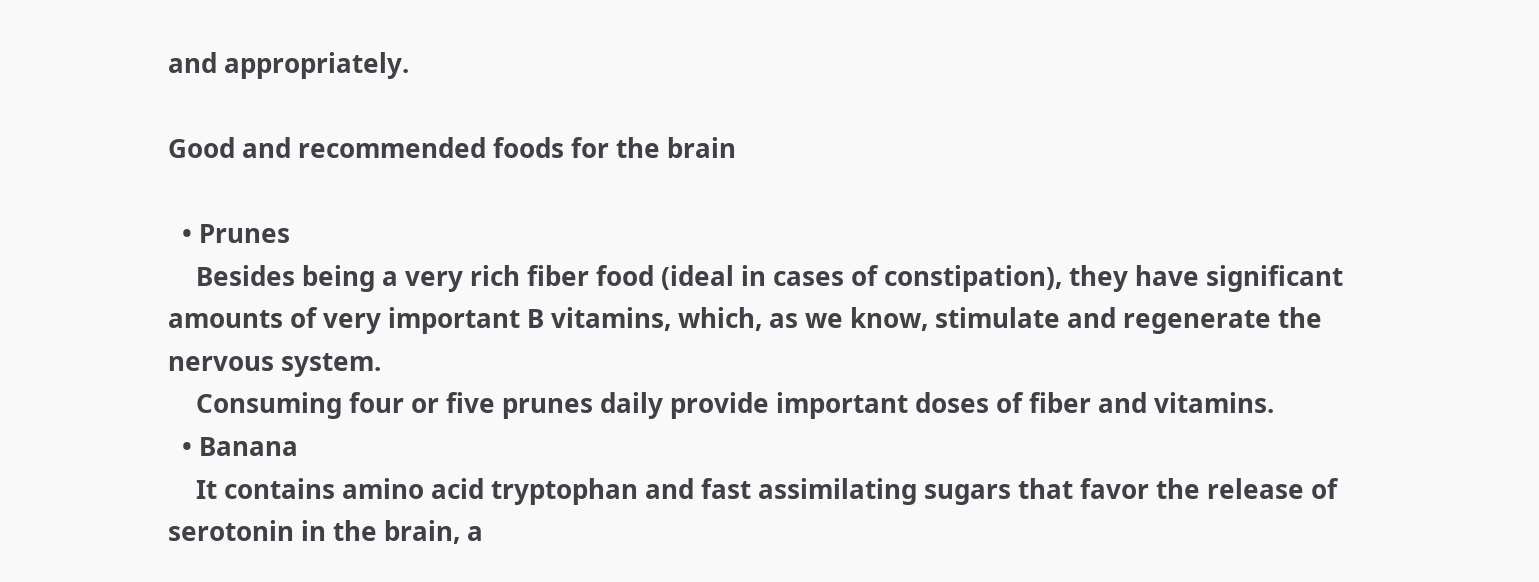and appropriately.

Good and recommended foods for the brain

  • Prunes
    Besides being a very rich fiber food (ideal in cases of constipation), they have significant amounts of very important B vitamins, which, as we know, stimulate and regenerate the nervous system.
    Consuming four or five prunes daily provide important doses of fiber and vitamins.
  • Banana
    It contains amino acid tryptophan and fast assimilating sugars that favor the release of serotonin in the brain, a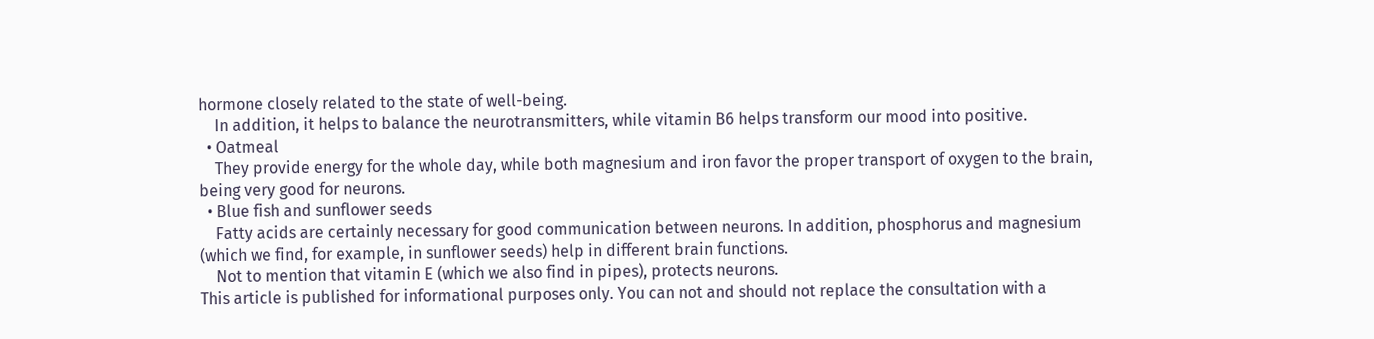hormone closely related to the state of well-being.
    In addition, it helps to balance the neurotransmitters, while vitamin B6 helps transform our mood into positive.
  • Oatmeal
    They provide energy for the whole day, while both magnesium and iron favor the proper transport of oxygen to the brain, being very good for neurons.
  • Blue fish and sunflower seeds
    Fatty acids are certainly necessary for good communication between neurons. In addition, phosphorus and magnesium (which we find, for example, in sunflower seeds) help in different brain functions.
    Not to mention that vitamin E (which we also find in pipes), protects neurons.
This article is published for informational purposes only. You can not and should not replace the consultation with a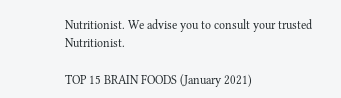Nutritionist. We advise you to consult your trusted Nutritionist.

TOP 15 BRAIN FOODS (January 2021)